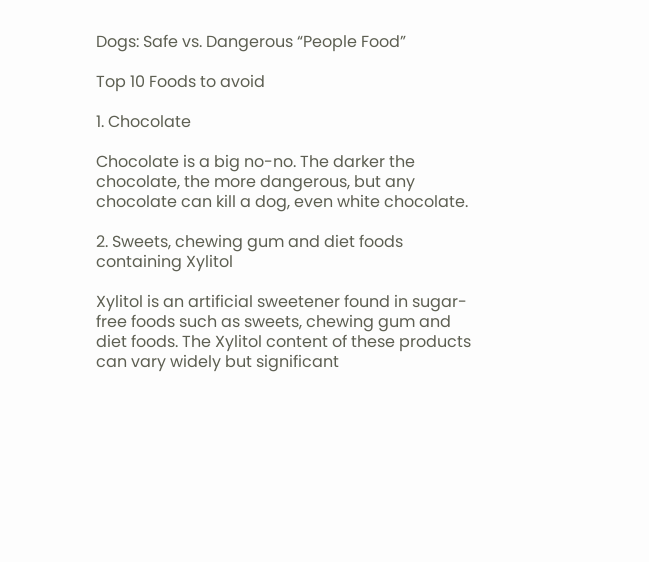Dogs: Safe vs. Dangerous “People Food”

Top 10 Foods to avoid

1. Chocolate

Chocolate is a big no-no. The darker the chocolate, the more dangerous, but any chocolate can kill a dog, even white chocolate.

2. Sweets, chewing gum and diet foods containing Xylitol

Xylitol is an artificial sweetener found in sugar-free foods such as sweets, chewing gum and diet foods. The Xylitol content of these products can vary widely but significant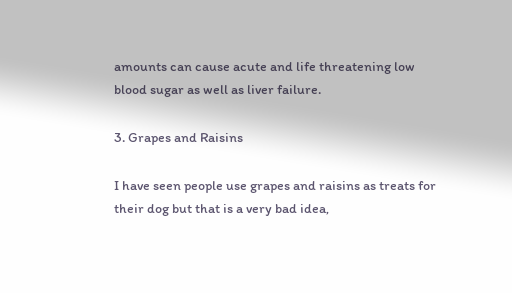amounts can cause acute and life threatening low blood sugar as well as liver failure.

3. Grapes and Raisins

I have seen people use grapes and raisins as treats for their dog but that is a very bad idea,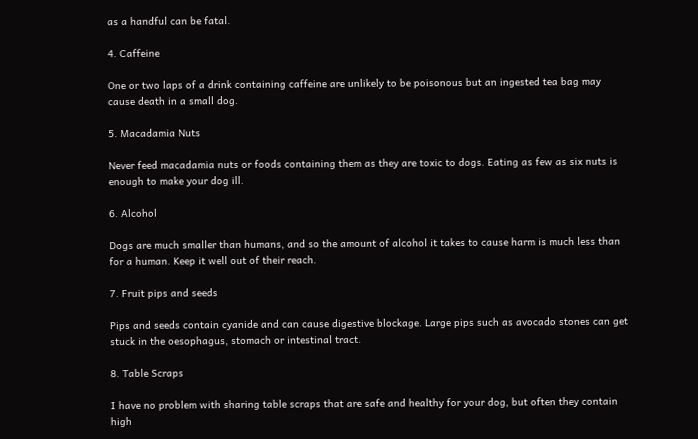as a handful can be fatal.

4. Caffeine

One or two laps of a drink containing caffeine are unlikely to be poisonous but an ingested tea bag may cause death in a small dog.

5. Macadamia Nuts

Never feed macadamia nuts or foods containing them as they are toxic to dogs. Eating as few as six nuts is enough to make your dog ill.

6. Alcohol

Dogs are much smaller than humans, and so the amount of alcohol it takes to cause harm is much less than for a human. Keep it well out of their reach.

7. Fruit pips and seeds

Pips and seeds contain cyanide and can cause digestive blockage. Large pips such as avocado stones can get stuck in the oesophagus, stomach or intestinal tract.

8. Table Scraps

I have no problem with sharing table scraps that are safe and healthy for your dog, but often they contain high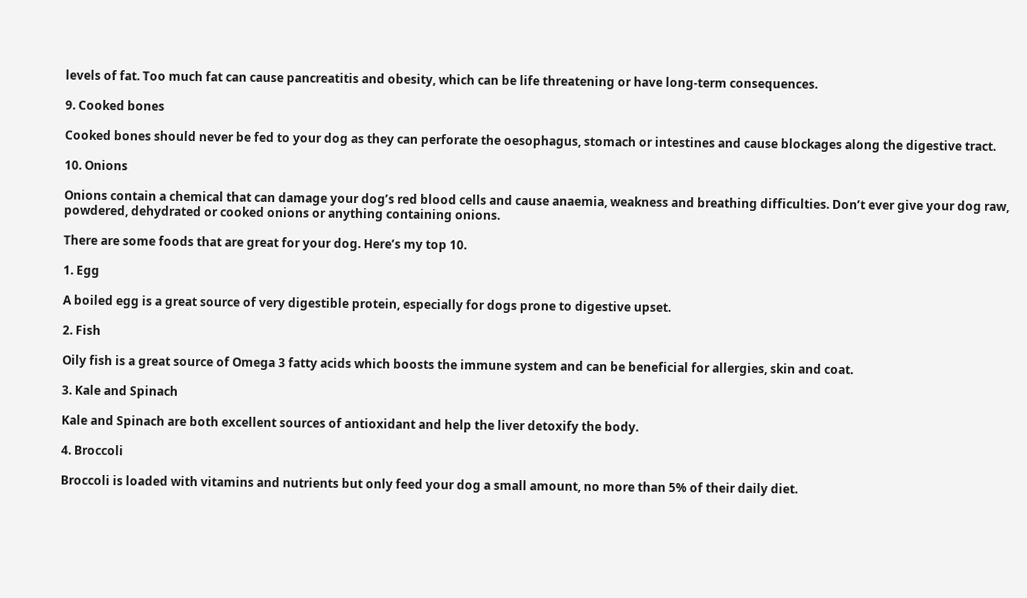levels of fat. Too much fat can cause pancreatitis and obesity, which can be life threatening or have long-term consequences.

9. Cooked bones

Cooked bones should never be fed to your dog as they can perforate the oesophagus, stomach or intestines and cause blockages along the digestive tract.

10. Onions

Onions contain a chemical that can damage your dog’s red blood cells and cause anaemia, weakness and breathing difficulties. Don’t ever give your dog raw, powdered, dehydrated or cooked onions or anything containing onions.

There are some foods that are great for your dog. Here’s my top 10.

1. Egg

A boiled egg is a great source of very digestible protein, especially for dogs prone to digestive upset.

2. Fish

Oily fish is a great source of Omega 3 fatty acids which boosts the immune system and can be beneficial for allergies, skin and coat.

3. Kale and Spinach

Kale and Spinach are both excellent sources of antioxidant and help the liver detoxify the body.

4. Broccoli

Broccoli is loaded with vitamins and nutrients but only feed your dog a small amount, no more than 5% of their daily diet.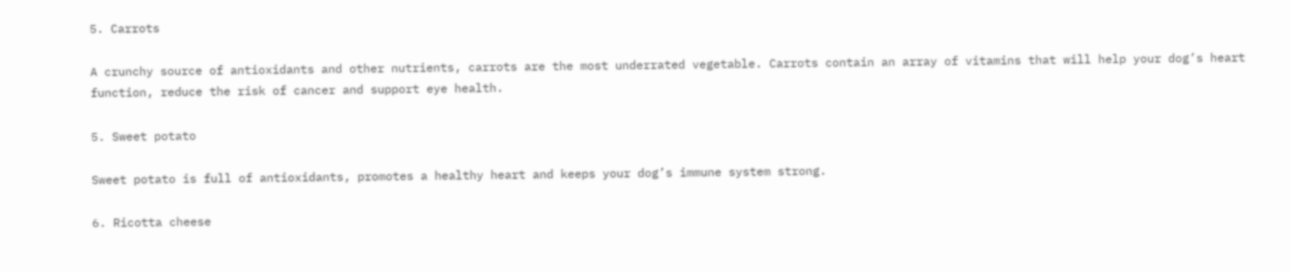5. Carrots

A crunchy source of antioxidants and other nutrients, carrots are the most underrated vegetable. Carrots contain an array of vitamins that will help your dog’s heart function, reduce the risk of cancer and support eye health.

5. Sweet potato

Sweet potato is full of antioxidants, promotes a healthy heart and keeps your dog’s immune system strong.

6. Ricotta cheese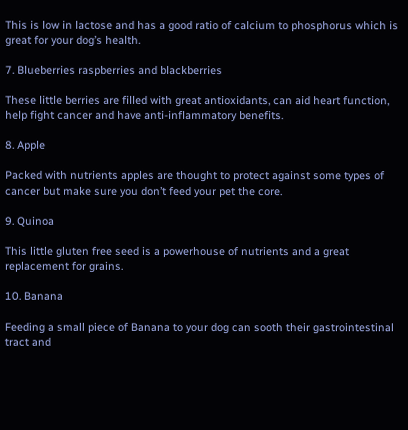This is low in lactose and has a good ratio of calcium to phosphorus which is great for your dog’s health.

7. Blueberries raspberries and blackberries

These little berries are filled with great antioxidants, can aid heart function, help fight cancer and have anti-inflammatory benefits.

8. Apple

Packed with nutrients apples are thought to protect against some types of cancer but make sure you don’t feed your pet the core.

9. Quinoa

This little gluten free seed is a powerhouse of nutrients and a great replacement for grains.

10. Banana

Feeding a small piece of Banana to your dog can sooth their gastrointestinal tract and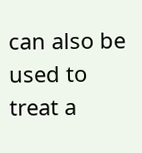can also be used to treat a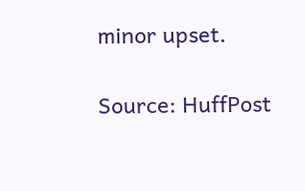minor upset.

Source: HuffPost